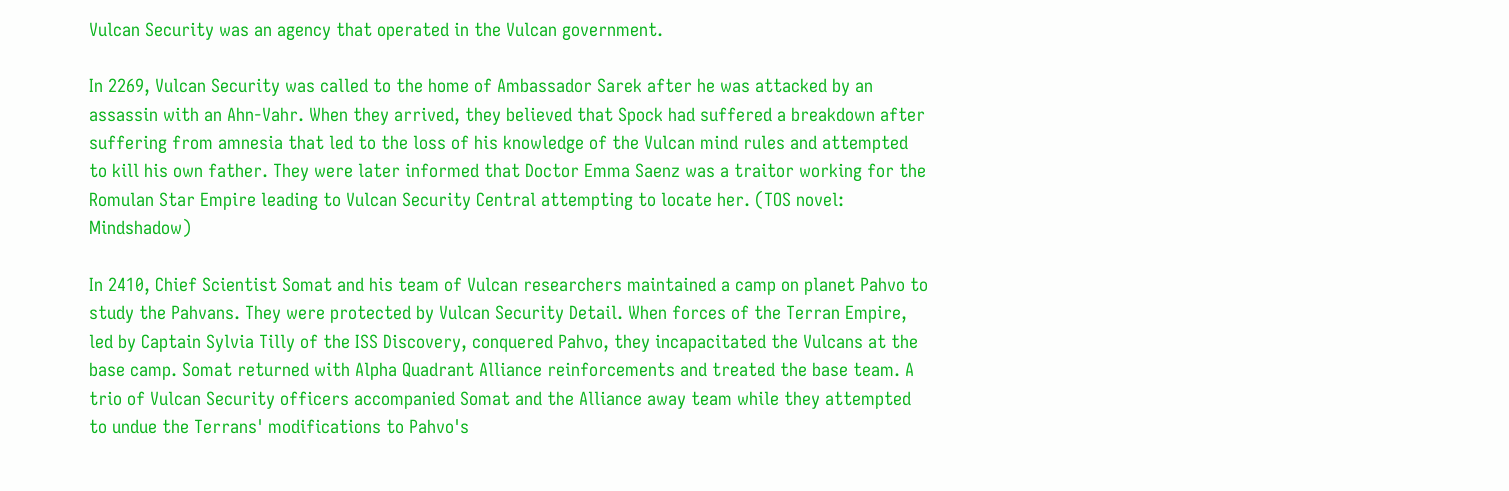Vulcan Security was an agency that operated in the Vulcan government.

In 2269, Vulcan Security was called to the home of Ambassador Sarek after he was attacked by an assassin with an Ahn-Vahr. When they arrived, they believed that Spock had suffered a breakdown after suffering from amnesia that led to the loss of his knowledge of the Vulcan mind rules and attempted to kill his own father. They were later informed that Doctor Emma Saenz was a traitor working for the Romulan Star Empire leading to Vulcan Security Central attempting to locate her. (TOS novel: Mindshadow)

In 2410, Chief Scientist Somat and his team of Vulcan researchers maintained a camp on planet Pahvo to study the Pahvans. They were protected by Vulcan Security Detail. When forces of the Terran Empire, led by Captain Sylvia Tilly of the ISS Discovery, conquered Pahvo, they incapacitated the Vulcans at the base camp. Somat returned with Alpha Quadrant Alliance reinforcements and treated the base team. A trio of Vulcan Security officers accompanied Somat and the Alliance away team while they attempted to undue the Terrans' modifications to Pahvo's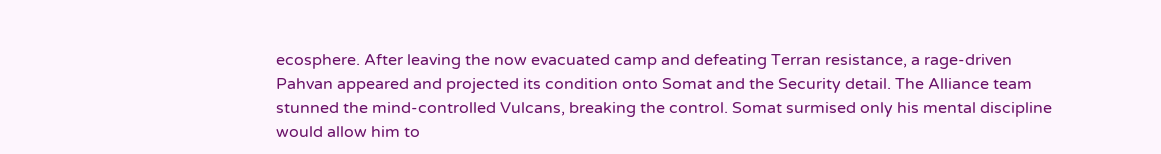ecosphere. After leaving the now evacuated camp and defeating Terran resistance, a rage-driven Pahvan appeared and projected its condition onto Somat and the Security detail. The Alliance team stunned the mind-controlled Vulcans, breaking the control. Somat surmised only his mental discipline would allow him to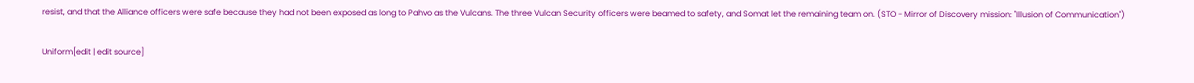resist, and that the Alliance officers were safe because they had not been exposed as long to Pahvo as the Vulcans. The three Vulcan Security officers were beamed to safety, and Somat let the remaining team on. (STO - Mirror of Discovery mission: "Illusion of Communication")

Uniform[edit | edit source]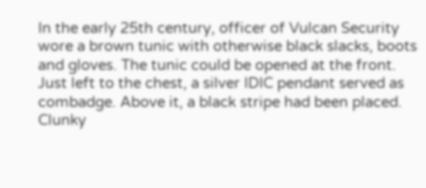In the early 25th century, officer of Vulcan Security wore a brown tunic with otherwise black slacks, boots and gloves. The tunic could be opened at the front. Just left to the chest, a silver IDIC pendant served as combadge. Above it, a black stripe had been placed. Clunky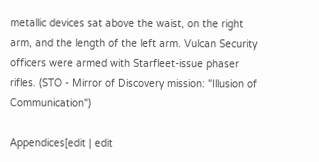metallic devices sat above the waist, on the right arm, and the length of the left arm. Vulcan Security officers were armed with Starfleet-issue phaser rifles. (STO - Mirror of Discovery mission: "Illusion of Communication")

Appendices[edit | edit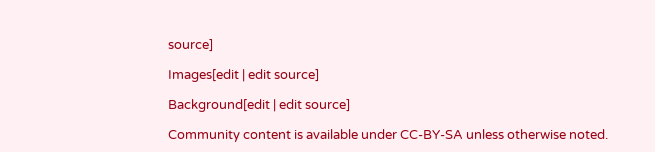source]

Images[edit | edit source]

Background[edit | edit source]

Community content is available under CC-BY-SA unless otherwise noted.